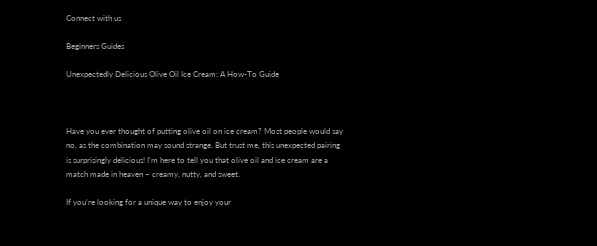Connect with us

Beginners Guides

Unexpectedly Delicious Olive Oil Ice Cream: A How-To Guide



Have you ever thought of putting olive oil on ice cream? Most people would say no, as the combination may sound strange. But trust me, this unexpected pairing is surprisingly delicious! I’m here to tell you that olive oil and ice cream are a match made in heaven – creamy, nutty, and sweet.

If you’re looking for a unique way to enjoy your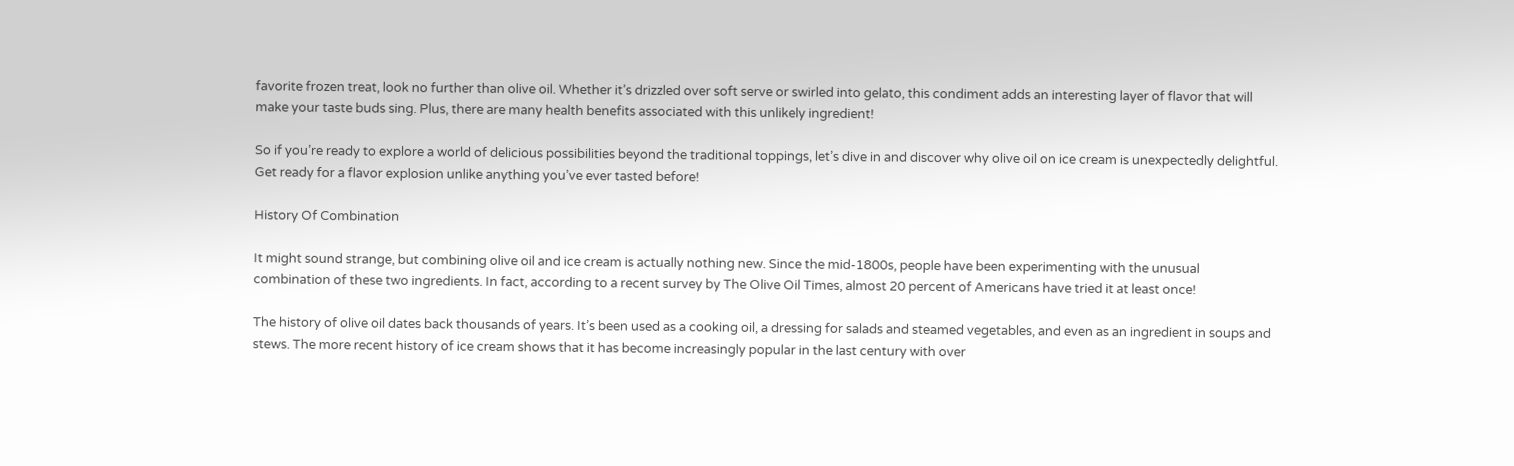favorite frozen treat, look no further than olive oil. Whether it’s drizzled over soft serve or swirled into gelato, this condiment adds an interesting layer of flavor that will make your taste buds sing. Plus, there are many health benefits associated with this unlikely ingredient!

So if you’re ready to explore a world of delicious possibilities beyond the traditional toppings, let’s dive in and discover why olive oil on ice cream is unexpectedly delightful. Get ready for a flavor explosion unlike anything you’ve ever tasted before!

History Of Combination

It might sound strange, but combining olive oil and ice cream is actually nothing new. Since the mid-1800s, people have been experimenting with the unusual combination of these two ingredients. In fact, according to a recent survey by The Olive Oil Times, almost 20 percent of Americans have tried it at least once!

The history of olive oil dates back thousands of years. It’s been used as a cooking oil, a dressing for salads and steamed vegetables, and even as an ingredient in soups and stews. The more recent history of ice cream shows that it has become increasingly popular in the last century with over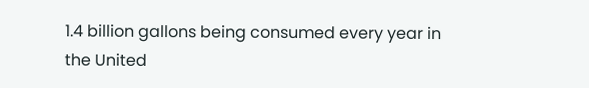1.4 billion gallons being consumed every year in the United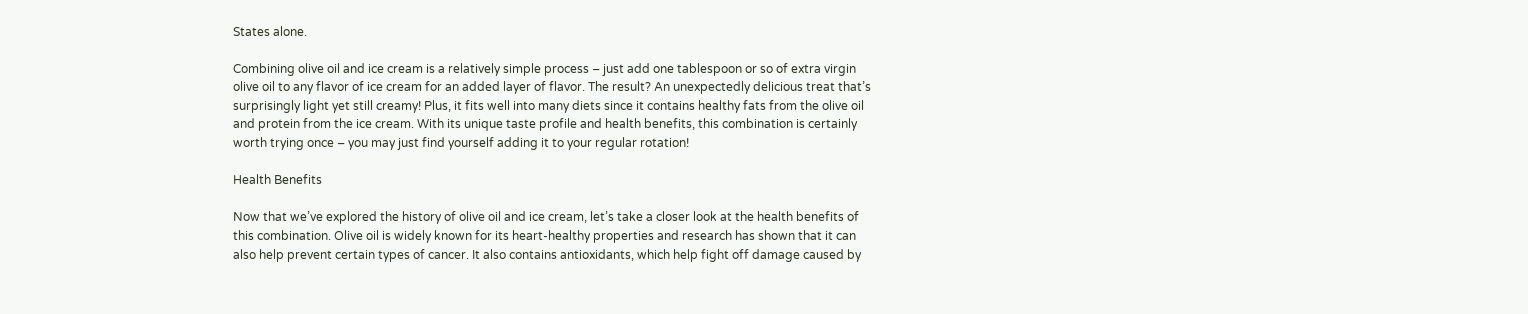States alone.

Combining olive oil and ice cream is a relatively simple process – just add one tablespoon or so of extra virgin olive oil to any flavor of ice cream for an added layer of flavor. The result? An unexpectedly delicious treat that’s surprisingly light yet still creamy! Plus, it fits well into many diets since it contains healthy fats from the olive oil and protein from the ice cream. With its unique taste profile and health benefits, this combination is certainly worth trying once – you may just find yourself adding it to your regular rotation!

Health Benefits

Now that we’ve explored the history of olive oil and ice cream, let’s take a closer look at the health benefits of this combination. Olive oil is widely known for its heart-healthy properties and research has shown that it can also help prevent certain types of cancer. It also contains antioxidants, which help fight off damage caused by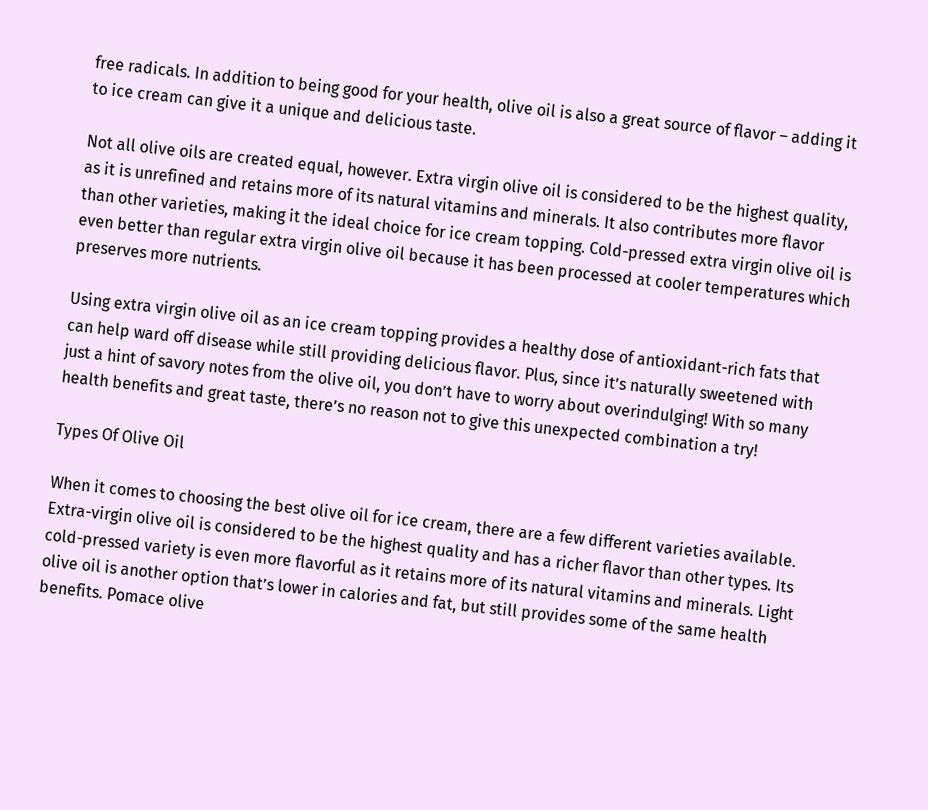free radicals. In addition to being good for your health, olive oil is also a great source of flavor – adding it to ice cream can give it a unique and delicious taste.

Not all olive oils are created equal, however. Extra virgin olive oil is considered to be the highest quality, as it is unrefined and retains more of its natural vitamins and minerals. It also contributes more flavor than other varieties, making it the ideal choice for ice cream topping. Cold-pressed extra virgin olive oil is even better than regular extra virgin olive oil because it has been processed at cooler temperatures which preserves more nutrients.

Using extra virgin olive oil as an ice cream topping provides a healthy dose of antioxidant-rich fats that can help ward off disease while still providing delicious flavor. Plus, since it’s naturally sweetened with just a hint of savory notes from the olive oil, you don’t have to worry about overindulging! With so many health benefits and great taste, there’s no reason not to give this unexpected combination a try!

Types Of Olive Oil

When it comes to choosing the best olive oil for ice cream, there are a few different varieties available. Extra-virgin olive oil is considered to be the highest quality and has a richer flavor than other types. Its cold-pressed variety is even more flavorful as it retains more of its natural vitamins and minerals. Light olive oil is another option that’s lower in calories and fat, but still provides some of the same health benefits. Pomace olive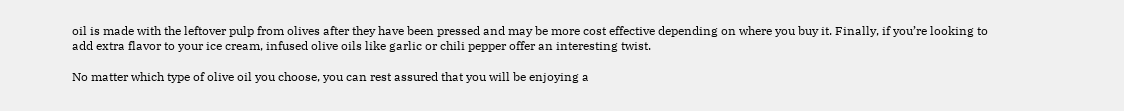oil is made with the leftover pulp from olives after they have been pressed and may be more cost effective depending on where you buy it. Finally, if you’re looking to add extra flavor to your ice cream, infused olive oils like garlic or chili pepper offer an interesting twist.

No matter which type of olive oil you choose, you can rest assured that you will be enjoying a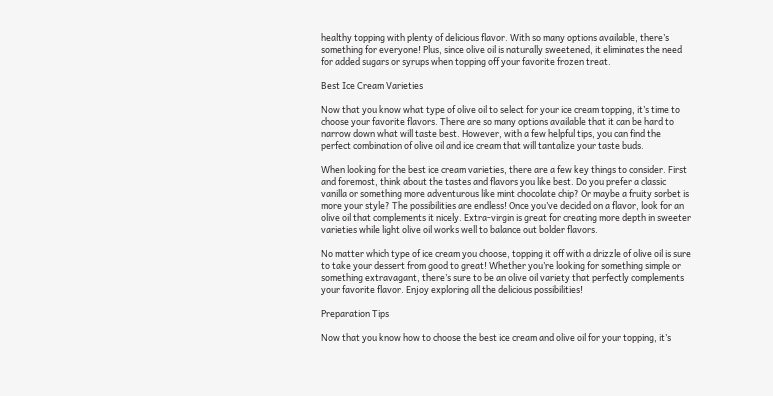healthy topping with plenty of delicious flavor. With so many options available, there’s something for everyone! Plus, since olive oil is naturally sweetened, it eliminates the need for added sugars or syrups when topping off your favorite frozen treat.

Best Ice Cream Varieties

Now that you know what type of olive oil to select for your ice cream topping, it’s time to choose your favorite flavors. There are so many options available that it can be hard to narrow down what will taste best. However, with a few helpful tips, you can find the perfect combination of olive oil and ice cream that will tantalize your taste buds.

When looking for the best ice cream varieties, there are a few key things to consider. First and foremost, think about the tastes and flavors you like best. Do you prefer a classic vanilla or something more adventurous like mint chocolate chip? Or maybe a fruity sorbet is more your style? The possibilities are endless! Once you’ve decided on a flavor, look for an olive oil that complements it nicely. Extra-virgin is great for creating more depth in sweeter varieties while light olive oil works well to balance out bolder flavors.

No matter which type of ice cream you choose, topping it off with a drizzle of olive oil is sure to take your dessert from good to great! Whether you’re looking for something simple or something extravagant, there’s sure to be an olive oil variety that perfectly complements your favorite flavor. Enjoy exploring all the delicious possibilities!

Preparation Tips

Now that you know how to choose the best ice cream and olive oil for your topping, it’s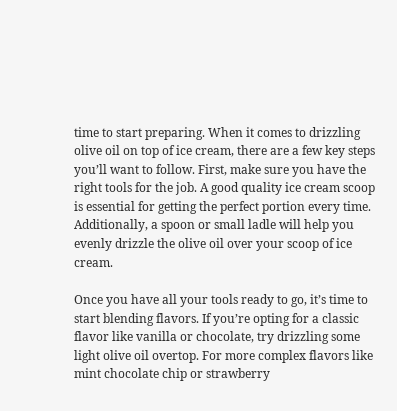time to start preparing. When it comes to drizzling olive oil on top of ice cream, there are a few key steps you’ll want to follow. First, make sure you have the right tools for the job. A good quality ice cream scoop is essential for getting the perfect portion every time. Additionally, a spoon or small ladle will help you evenly drizzle the olive oil over your scoop of ice cream.

Once you have all your tools ready to go, it’s time to start blending flavors. If you’re opting for a classic flavor like vanilla or chocolate, try drizzling some light olive oil overtop. For more complex flavors like mint chocolate chip or strawberry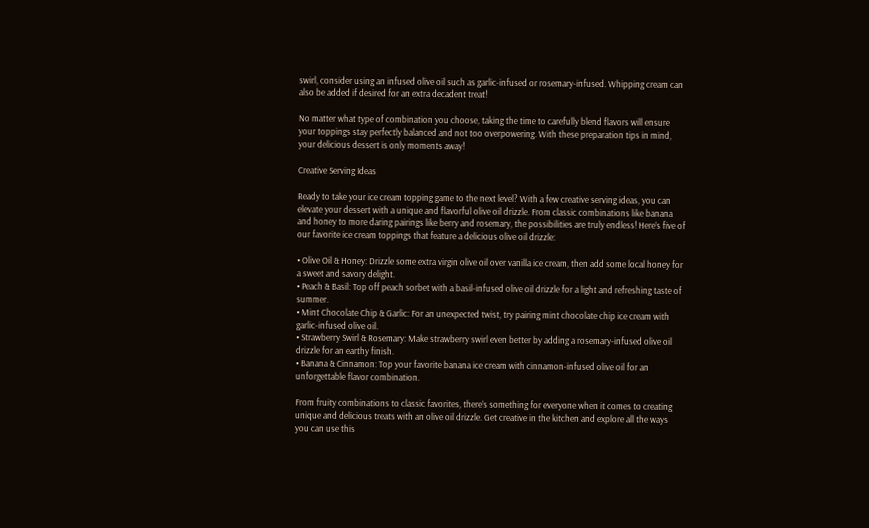swirl, consider using an infused olive oil such as garlic-infused or rosemary-infused. Whipping cream can also be added if desired for an extra decadent treat!

No matter what type of combination you choose, taking the time to carefully blend flavors will ensure your toppings stay perfectly balanced and not too overpowering. With these preparation tips in mind, your delicious dessert is only moments away!

Creative Serving Ideas

Ready to take your ice cream topping game to the next level? With a few creative serving ideas, you can elevate your dessert with a unique and flavorful olive oil drizzle. From classic combinations like banana and honey to more daring pairings like berry and rosemary, the possibilities are truly endless! Here’s five of our favorite ice cream toppings that feature a delicious olive oil drizzle:

• Olive Oil & Honey: Drizzle some extra virgin olive oil over vanilla ice cream, then add some local honey for a sweet and savory delight.
• Peach & Basil: Top off peach sorbet with a basil-infused olive oil drizzle for a light and refreshing taste of summer.
• Mint Chocolate Chip & Garlic: For an unexpected twist, try pairing mint chocolate chip ice cream with garlic-infused olive oil.
• Strawberry Swirl & Rosemary: Make strawberry swirl even better by adding a rosemary-infused olive oil drizzle for an earthy finish.
• Banana & Cinnamon: Top your favorite banana ice cream with cinnamon-infused olive oil for an unforgettable flavor combination.

From fruity combinations to classic favorites, there’s something for everyone when it comes to creating unique and delicious treats with an olive oil drizzle. Get creative in the kitchen and explore all the ways you can use this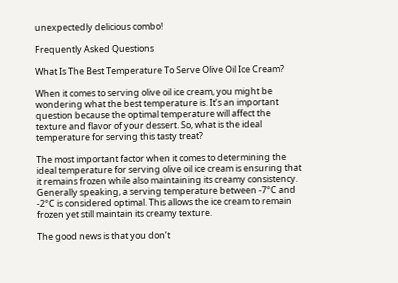unexpectedly delicious combo!

Frequently Asked Questions

What Is The Best Temperature To Serve Olive Oil Ice Cream?

When it comes to serving olive oil ice cream, you might be wondering what the best temperature is. It’s an important question because the optimal temperature will affect the texture and flavor of your dessert. So, what is the ideal temperature for serving this tasty treat?

The most important factor when it comes to determining the ideal temperature for serving olive oil ice cream is ensuring that it remains frozen while also maintaining its creamy consistency. Generally speaking, a serving temperature between -7°C and -2°C is considered optimal. This allows the ice cream to remain frozen yet still maintain its creamy texture.

The good news is that you don’t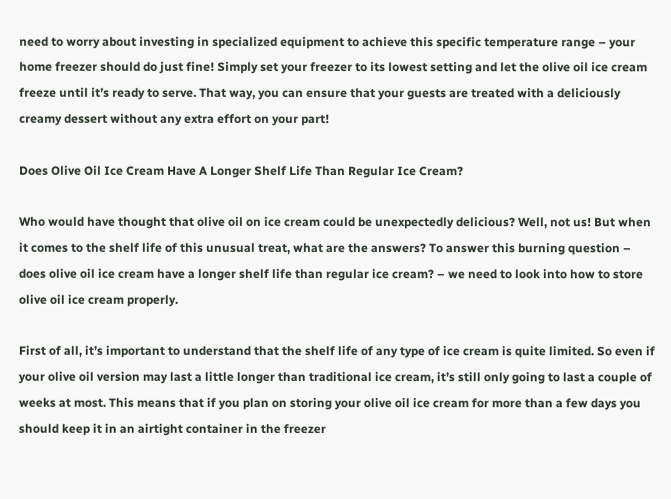need to worry about investing in specialized equipment to achieve this specific temperature range – your home freezer should do just fine! Simply set your freezer to its lowest setting and let the olive oil ice cream freeze until it’s ready to serve. That way, you can ensure that your guests are treated with a deliciously creamy dessert without any extra effort on your part!

Does Olive Oil Ice Cream Have A Longer Shelf Life Than Regular Ice Cream?

Who would have thought that olive oil on ice cream could be unexpectedly delicious? Well, not us! But when it comes to the shelf life of this unusual treat, what are the answers? To answer this burning question – does olive oil ice cream have a longer shelf life than regular ice cream? – we need to look into how to store olive oil ice cream properly.

First of all, it’s important to understand that the shelf life of any type of ice cream is quite limited. So even if your olive oil version may last a little longer than traditional ice cream, it’s still only going to last a couple of weeks at most. This means that if you plan on storing your olive oil ice cream for more than a few days you should keep it in an airtight container in the freezer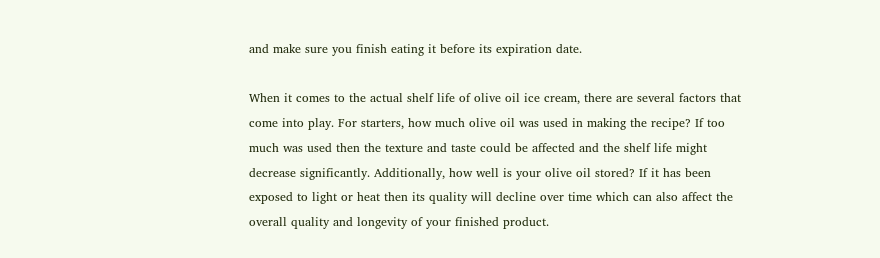and make sure you finish eating it before its expiration date.

When it comes to the actual shelf life of olive oil ice cream, there are several factors that come into play. For starters, how much olive oil was used in making the recipe? If too much was used then the texture and taste could be affected and the shelf life might decrease significantly. Additionally, how well is your olive oil stored? If it has been exposed to light or heat then its quality will decline over time which can also affect the overall quality and longevity of your finished product.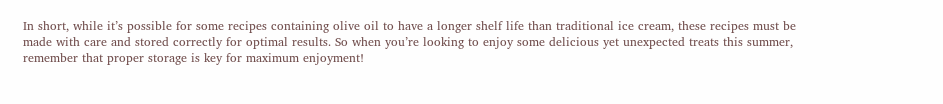In short, while it’s possible for some recipes containing olive oil to have a longer shelf life than traditional ice cream, these recipes must be made with care and stored correctly for optimal results. So when you’re looking to enjoy some delicious yet unexpected treats this summer, remember that proper storage is key for maximum enjoyment!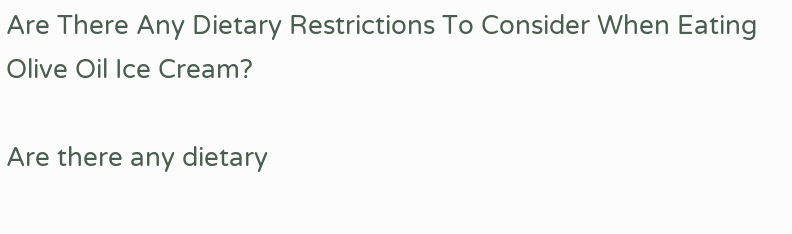Are There Any Dietary Restrictions To Consider When Eating Olive Oil Ice Cream?

Are there any dietary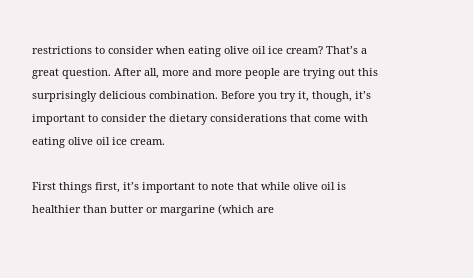restrictions to consider when eating olive oil ice cream? That’s a great question. After all, more and more people are trying out this surprisingly delicious combination. Before you try it, though, it’s important to consider the dietary considerations that come with eating olive oil ice cream.

First things first, it’s important to note that while olive oil is healthier than butter or margarine (which are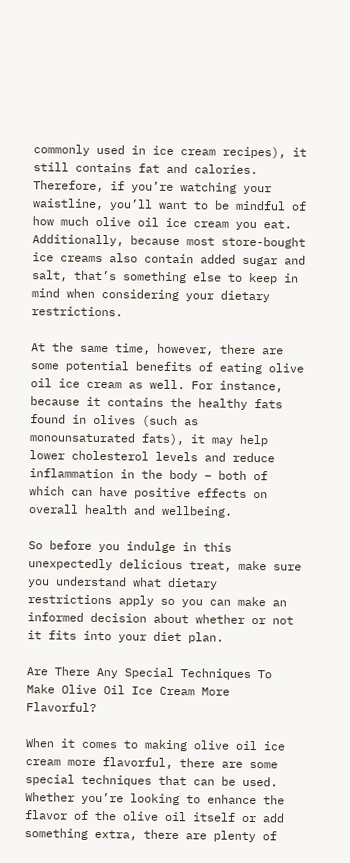commonly used in ice cream recipes), it still contains fat and calories. Therefore, if you’re watching your waistline, you’ll want to be mindful of how much olive oil ice cream you eat. Additionally, because most store-bought ice creams also contain added sugar and salt, that’s something else to keep in mind when considering your dietary restrictions.

At the same time, however, there are some potential benefits of eating olive oil ice cream as well. For instance, because it contains the healthy fats found in olives (such as monounsaturated fats), it may help lower cholesterol levels and reduce inflammation in the body – both of which can have positive effects on overall health and wellbeing.

So before you indulge in this unexpectedly delicious treat, make sure you understand what dietary restrictions apply so you can make an informed decision about whether or not it fits into your diet plan.

Are There Any Special Techniques To Make Olive Oil Ice Cream More Flavorful?

When it comes to making olive oil ice cream more flavorful, there are some special techniques that can be used. Whether you’re looking to enhance the flavor of the olive oil itself or add something extra, there are plenty of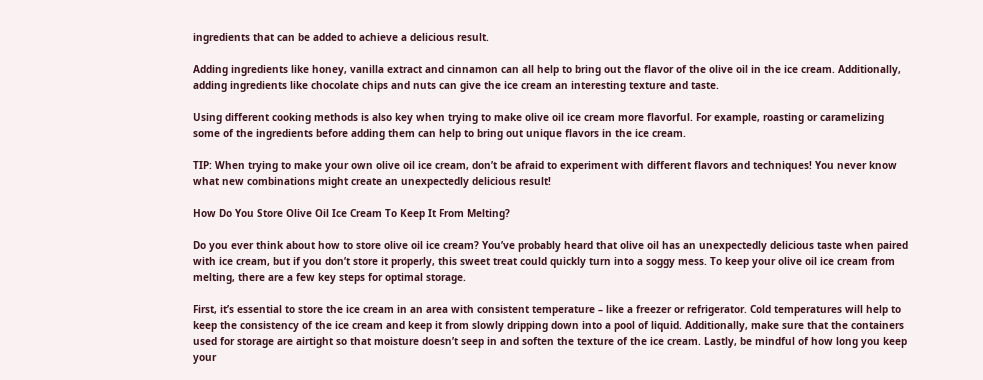ingredients that can be added to achieve a delicious result.

Adding ingredients like honey, vanilla extract and cinnamon can all help to bring out the flavor of the olive oil in the ice cream. Additionally, adding ingredients like chocolate chips and nuts can give the ice cream an interesting texture and taste.

Using different cooking methods is also key when trying to make olive oil ice cream more flavorful. For example, roasting or caramelizing some of the ingredients before adding them can help to bring out unique flavors in the ice cream.

TIP: When trying to make your own olive oil ice cream, don’t be afraid to experiment with different flavors and techniques! You never know what new combinations might create an unexpectedly delicious result!

How Do You Store Olive Oil Ice Cream To Keep It From Melting?

Do you ever think about how to store olive oil ice cream? You’ve probably heard that olive oil has an unexpectedly delicious taste when paired with ice cream, but if you don’t store it properly, this sweet treat could quickly turn into a soggy mess. To keep your olive oil ice cream from melting, there are a few key steps for optimal storage.

First, it’s essential to store the ice cream in an area with consistent temperature – like a freezer or refrigerator. Cold temperatures will help to keep the consistency of the ice cream and keep it from slowly dripping down into a pool of liquid. Additionally, make sure that the containers used for storage are airtight so that moisture doesn’t seep in and soften the texture of the ice cream. Lastly, be mindful of how long you keep your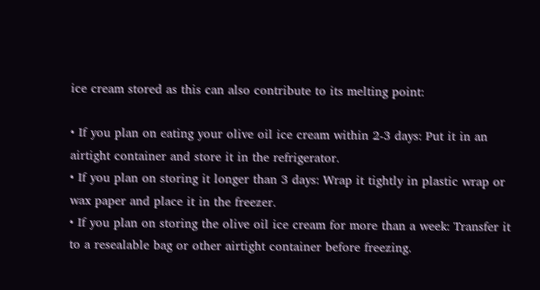ice cream stored as this can also contribute to its melting point:

• If you plan on eating your olive oil ice cream within 2-3 days: Put it in an airtight container and store it in the refrigerator.
• If you plan on storing it longer than 3 days: Wrap it tightly in plastic wrap or wax paper and place it in the freezer.
• If you plan on storing the olive oil ice cream for more than a week: Transfer it to a resealable bag or other airtight container before freezing.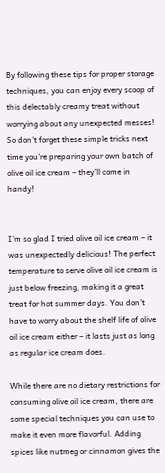By following these tips for proper storage techniques, you can enjoy every scoop of this delectably creamy treat without worrying about any unexpected messes! So don’t forget these simple tricks next time you’re preparing your own batch of olive oil ice cream – they’ll come in handy!


I’m so glad I tried olive oil ice cream – it was unexpectedly delicious! The perfect temperature to serve olive oil ice cream is just below freezing, making it a great treat for hot summer days. You don’t have to worry about the shelf life of olive oil ice cream either – it lasts just as long as regular ice cream does.

While there are no dietary restrictions for consuming olive oil ice cream, there are some special techniques you can use to make it even more flavorful. Adding spices like nutmeg or cinnamon gives the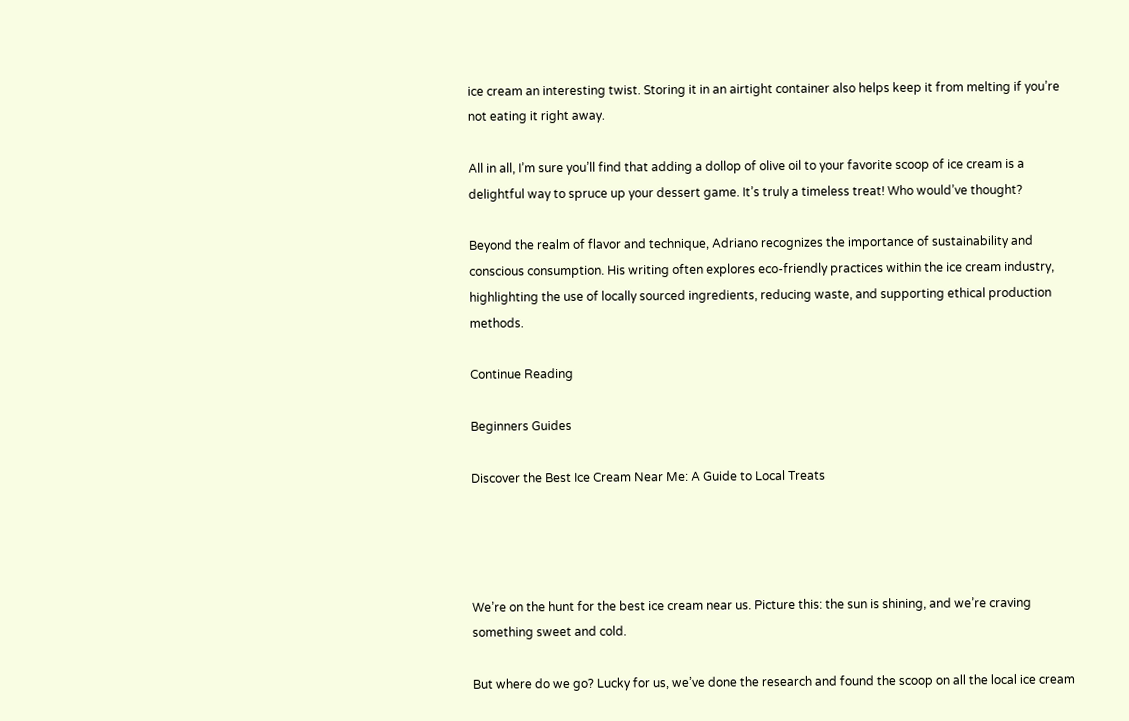ice cream an interesting twist. Storing it in an airtight container also helps keep it from melting if you’re not eating it right away.

All in all, I’m sure you’ll find that adding a dollop of olive oil to your favorite scoop of ice cream is a delightful way to spruce up your dessert game. It’s truly a timeless treat! Who would’ve thought?

Beyond the realm of flavor and technique, Adriano recognizes the importance of sustainability and conscious consumption. His writing often explores eco-friendly practices within the ice cream industry, highlighting the use of locally sourced ingredients, reducing waste, and supporting ethical production methods.

Continue Reading

Beginners Guides

Discover the Best Ice Cream Near Me: A Guide to Local Treats




We’re on the hunt for the best ice cream near us. Picture this: the sun is shining, and we’re craving something sweet and cold.

But where do we go? Lucky for us, we’ve done the research and found the scoop on all the local ice cream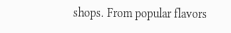shops. From popular flavors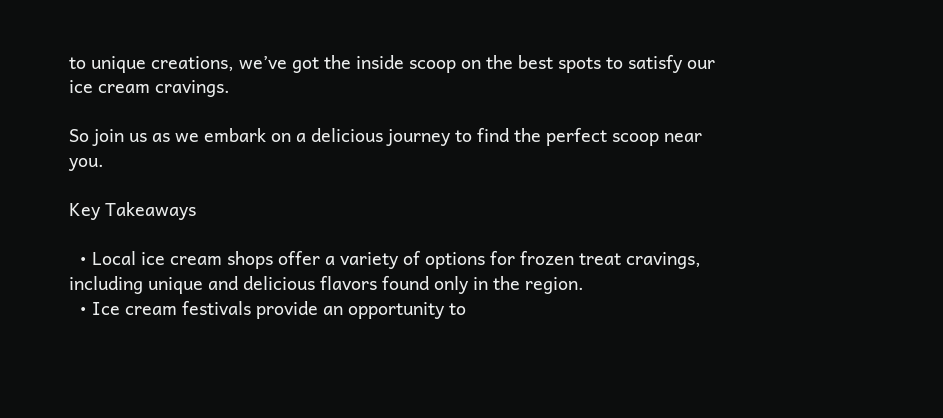to unique creations, we’ve got the inside scoop on the best spots to satisfy our ice cream cravings.

So join us as we embark on a delicious journey to find the perfect scoop near you.

Key Takeaways

  • Local ice cream shops offer a variety of options for frozen treat cravings, including unique and delicious flavors found only in the region.
  • Ice cream festivals provide an opportunity to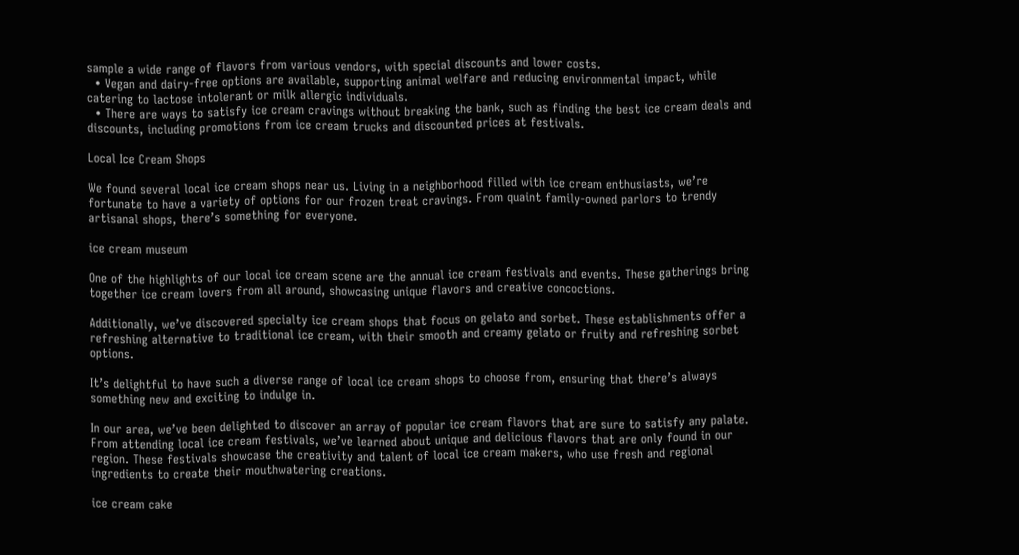sample a wide range of flavors from various vendors, with special discounts and lower costs.
  • Vegan and dairy-free options are available, supporting animal welfare and reducing environmental impact, while catering to lactose intolerant or milk allergic individuals.
  • There are ways to satisfy ice cream cravings without breaking the bank, such as finding the best ice cream deals and discounts, including promotions from ice cream trucks and discounted prices at festivals.

Local Ice Cream Shops

We found several local ice cream shops near us. Living in a neighborhood filled with ice cream enthusiasts, we’re fortunate to have a variety of options for our frozen treat cravings. From quaint family-owned parlors to trendy artisanal shops, there’s something for everyone.

ice cream museum

One of the highlights of our local ice cream scene are the annual ice cream festivals and events. These gatherings bring together ice cream lovers from all around, showcasing unique flavors and creative concoctions.

Additionally, we’ve discovered specialty ice cream shops that focus on gelato and sorbet. These establishments offer a refreshing alternative to traditional ice cream, with their smooth and creamy gelato or fruity and refreshing sorbet options.

It’s delightful to have such a diverse range of local ice cream shops to choose from, ensuring that there’s always something new and exciting to indulge in.

In our area, we’ve been delighted to discover an array of popular ice cream flavors that are sure to satisfy any palate. From attending local ice cream festivals, we’ve learned about unique and delicious flavors that are only found in our region. These festivals showcase the creativity and talent of local ice cream makers, who use fresh and regional ingredients to create their mouthwatering creations.

ice cream cake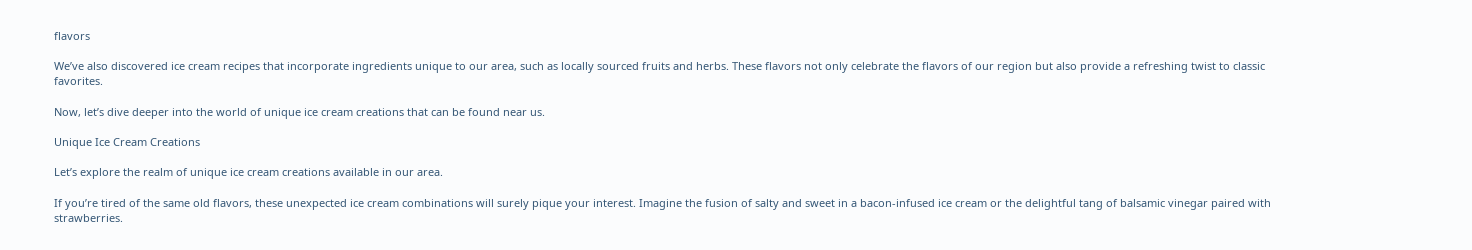flavors

We’ve also discovered ice cream recipes that incorporate ingredients unique to our area, such as locally sourced fruits and herbs. These flavors not only celebrate the flavors of our region but also provide a refreshing twist to classic favorites.

Now, let’s dive deeper into the world of unique ice cream creations that can be found near us.

Unique Ice Cream Creations

Let’s explore the realm of unique ice cream creations available in our area.

If you’re tired of the same old flavors, these unexpected ice cream combinations will surely pique your interest. Imagine the fusion of salty and sweet in a bacon-infused ice cream or the delightful tang of balsamic vinegar paired with strawberries.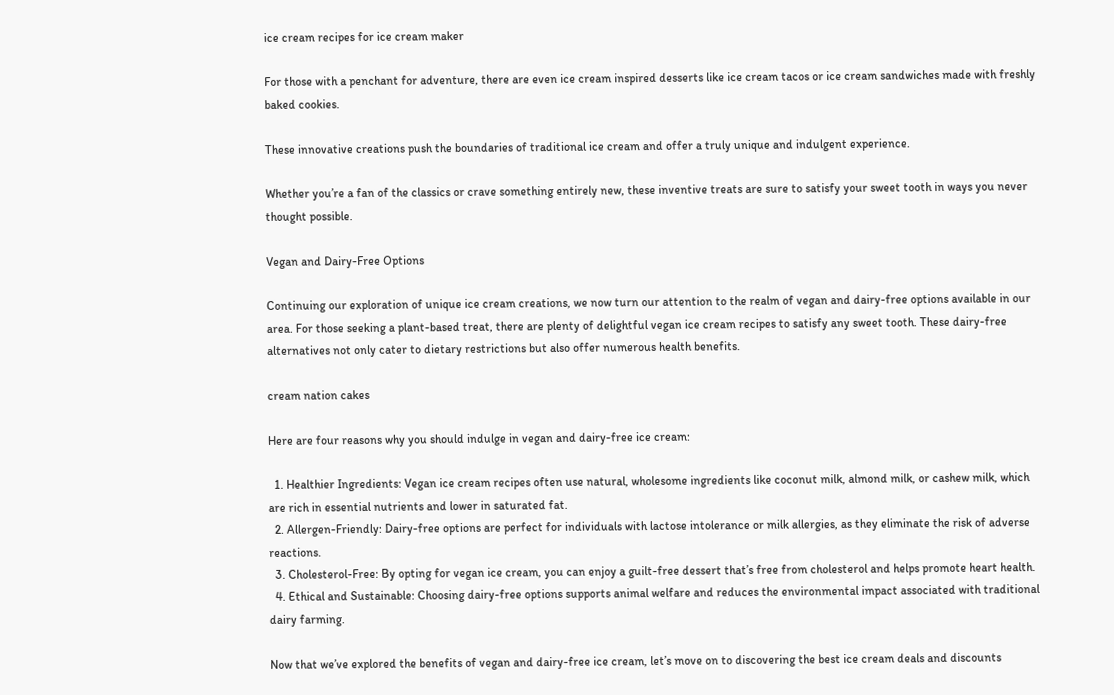ice cream recipes for ice cream maker

For those with a penchant for adventure, there are even ice cream inspired desserts like ice cream tacos or ice cream sandwiches made with freshly baked cookies.

These innovative creations push the boundaries of traditional ice cream and offer a truly unique and indulgent experience.

Whether you’re a fan of the classics or crave something entirely new, these inventive treats are sure to satisfy your sweet tooth in ways you never thought possible.

Vegan and Dairy-Free Options

Continuing our exploration of unique ice cream creations, we now turn our attention to the realm of vegan and dairy-free options available in our area. For those seeking a plant-based treat, there are plenty of delightful vegan ice cream recipes to satisfy any sweet tooth. These dairy-free alternatives not only cater to dietary restrictions but also offer numerous health benefits.

cream nation cakes

Here are four reasons why you should indulge in vegan and dairy-free ice cream:

  1. Healthier Ingredients: Vegan ice cream recipes often use natural, wholesome ingredients like coconut milk, almond milk, or cashew milk, which are rich in essential nutrients and lower in saturated fat.
  2. Allergen-Friendly: Dairy-free options are perfect for individuals with lactose intolerance or milk allergies, as they eliminate the risk of adverse reactions.
  3. Cholesterol-Free: By opting for vegan ice cream, you can enjoy a guilt-free dessert that’s free from cholesterol and helps promote heart health.
  4. Ethical and Sustainable: Choosing dairy-free options supports animal welfare and reduces the environmental impact associated with traditional dairy farming.

Now that we’ve explored the benefits of vegan and dairy-free ice cream, let’s move on to discovering the best ice cream deals and discounts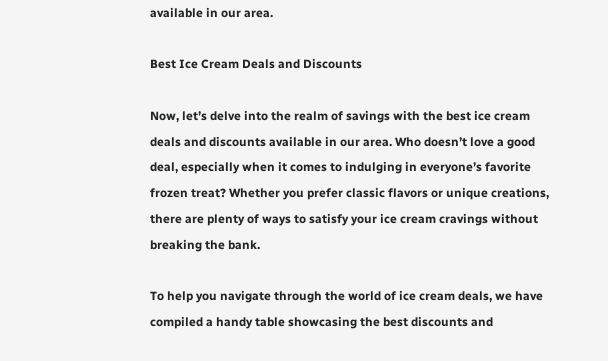available in our area.

Best Ice Cream Deals and Discounts

Now, let’s delve into the realm of savings with the best ice cream deals and discounts available in our area. Who doesn’t love a good deal, especially when it comes to indulging in everyone’s favorite frozen treat? Whether you prefer classic flavors or unique creations, there are plenty of ways to satisfy your ice cream cravings without breaking the bank.

To help you navigate through the world of ice cream deals, we have compiled a handy table showcasing the best discounts and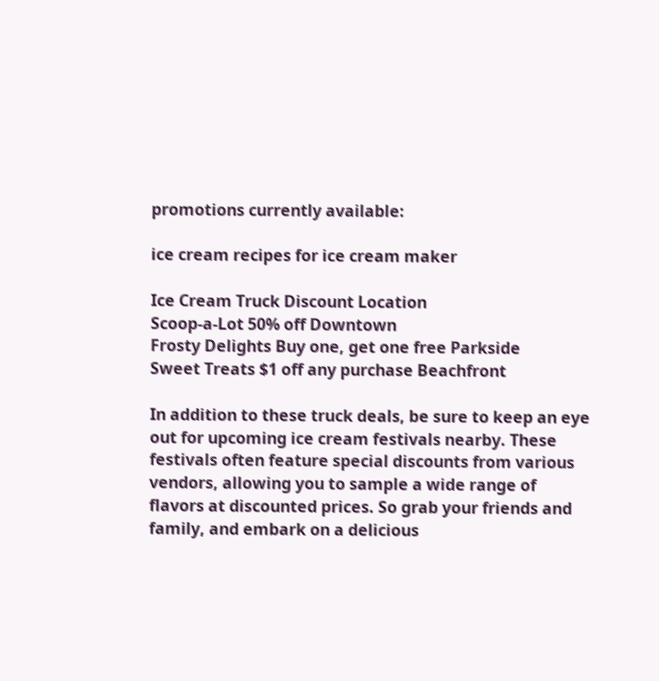promotions currently available:

ice cream recipes for ice cream maker

Ice Cream Truck Discount Location
Scoop-a-Lot 50% off Downtown
Frosty Delights Buy one, get one free Parkside
Sweet Treats $1 off any purchase Beachfront

In addition to these truck deals, be sure to keep an eye out for upcoming ice cream festivals nearby. These festivals often feature special discounts from various vendors, allowing you to sample a wide range of flavors at discounted prices. So grab your friends and family, and embark on a delicious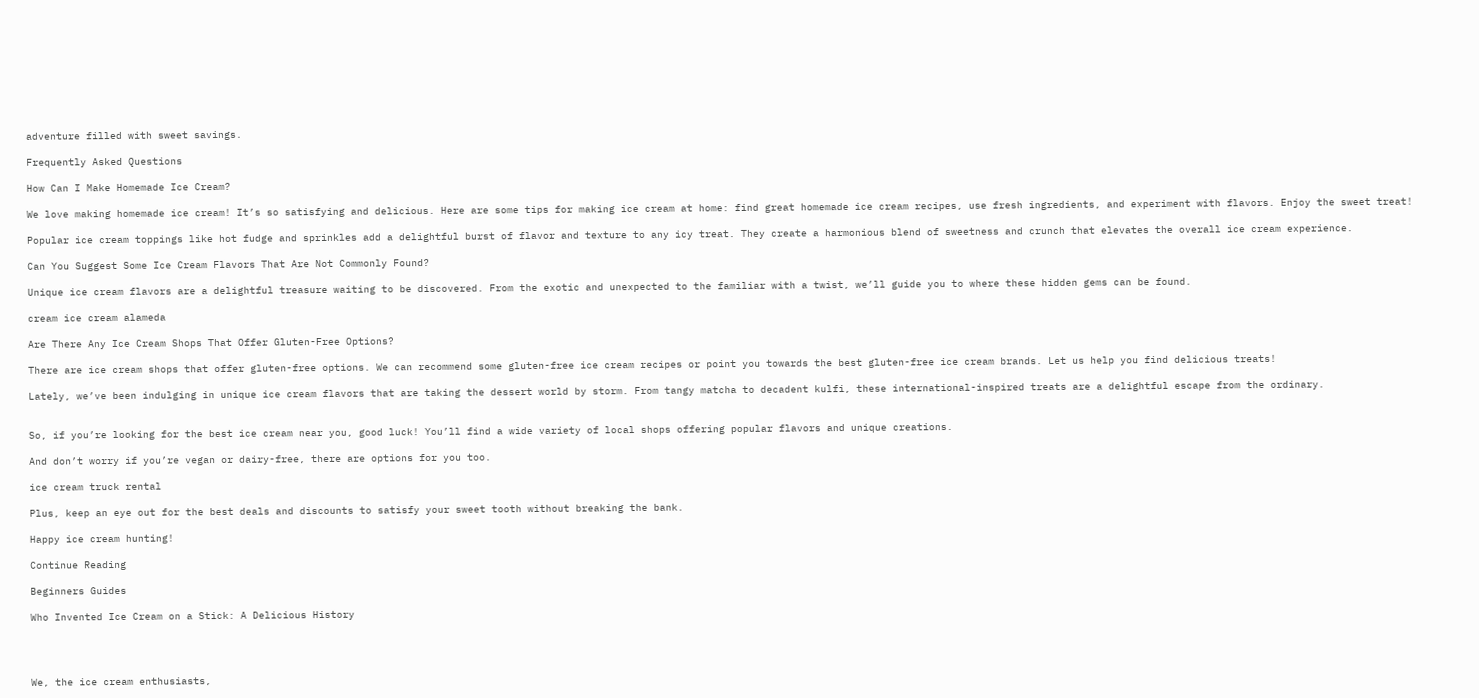adventure filled with sweet savings.

Frequently Asked Questions

How Can I Make Homemade Ice Cream?

We love making homemade ice cream! It’s so satisfying and delicious. Here are some tips for making ice cream at home: find great homemade ice cream recipes, use fresh ingredients, and experiment with flavors. Enjoy the sweet treat!

Popular ice cream toppings like hot fudge and sprinkles add a delightful burst of flavor and texture to any icy treat. They create a harmonious blend of sweetness and crunch that elevates the overall ice cream experience.

Can You Suggest Some Ice Cream Flavors That Are Not Commonly Found?

Unique ice cream flavors are a delightful treasure waiting to be discovered. From the exotic and unexpected to the familiar with a twist, we’ll guide you to where these hidden gems can be found.

cream ice cream alameda

Are There Any Ice Cream Shops That Offer Gluten-Free Options?

There are ice cream shops that offer gluten-free options. We can recommend some gluten-free ice cream recipes or point you towards the best gluten-free ice cream brands. Let us help you find delicious treats!

Lately, we’ve been indulging in unique ice cream flavors that are taking the dessert world by storm. From tangy matcha to decadent kulfi, these international-inspired treats are a delightful escape from the ordinary.


So, if you’re looking for the best ice cream near you, good luck! You’ll find a wide variety of local shops offering popular flavors and unique creations.

And don’t worry if you’re vegan or dairy-free, there are options for you too.

ice cream truck rental

Plus, keep an eye out for the best deals and discounts to satisfy your sweet tooth without breaking the bank.

Happy ice cream hunting!

Continue Reading

Beginners Guides

Who Invented Ice Cream on a Stick: A Delicious History




We, the ice cream enthusiasts,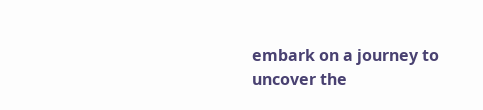embark on a journey to uncover the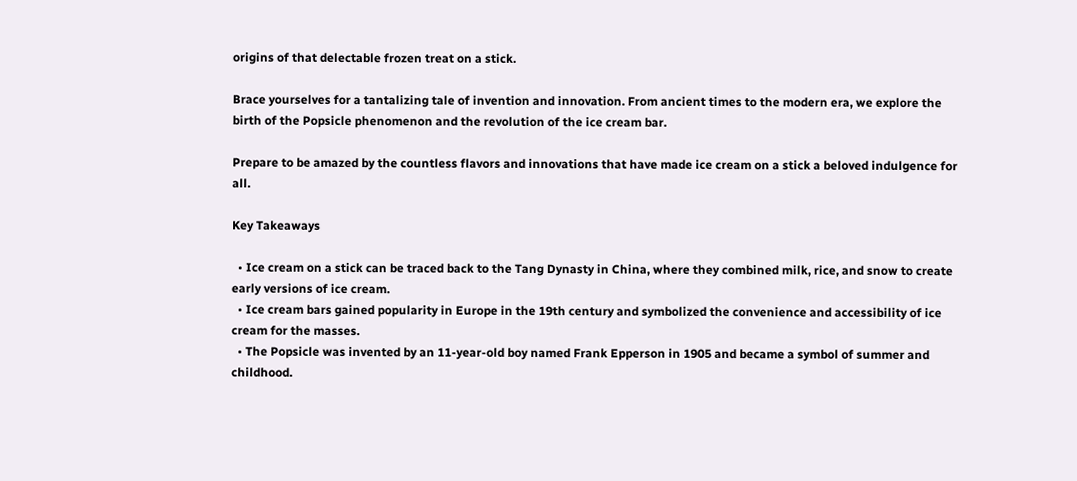origins of that delectable frozen treat on a stick.

Brace yourselves for a tantalizing tale of invention and innovation. From ancient times to the modern era, we explore the birth of the Popsicle phenomenon and the revolution of the ice cream bar.

Prepare to be amazed by the countless flavors and innovations that have made ice cream on a stick a beloved indulgence for all.

Key Takeaways

  • Ice cream on a stick can be traced back to the Tang Dynasty in China, where they combined milk, rice, and snow to create early versions of ice cream.
  • Ice cream bars gained popularity in Europe in the 19th century and symbolized the convenience and accessibility of ice cream for the masses.
  • The Popsicle was invented by an 11-year-old boy named Frank Epperson in 1905 and became a symbol of summer and childhood.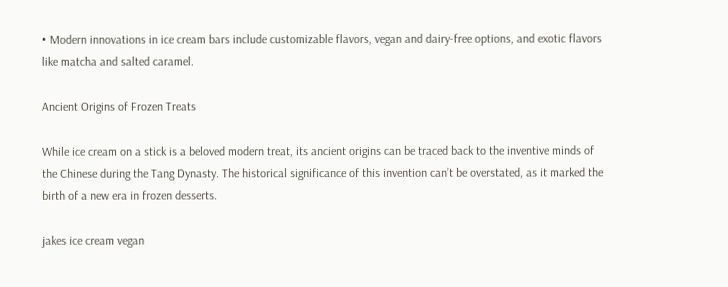• Modern innovations in ice cream bars include customizable flavors, vegan and dairy-free options, and exotic flavors like matcha and salted caramel.

Ancient Origins of Frozen Treats

While ice cream on a stick is a beloved modern treat, its ancient origins can be traced back to the inventive minds of the Chinese during the Tang Dynasty. The historical significance of this invention can’t be overstated, as it marked the birth of a new era in frozen desserts.

jakes ice cream vegan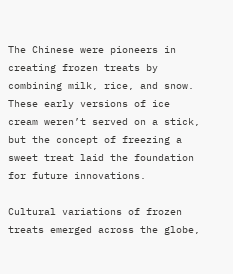The Chinese were pioneers in creating frozen treats by combining milk, rice, and snow. These early versions of ice cream weren’t served on a stick, but the concept of freezing a sweet treat laid the foundation for future innovations.

Cultural variations of frozen treats emerged across the globe,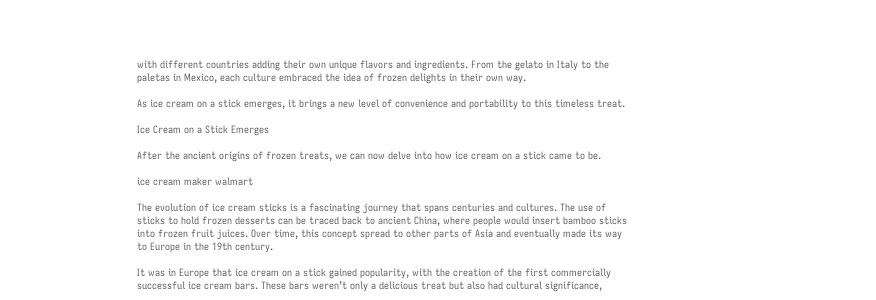with different countries adding their own unique flavors and ingredients. From the gelato in Italy to the paletas in Mexico, each culture embraced the idea of frozen delights in their own way.

As ice cream on a stick emerges, it brings a new level of convenience and portability to this timeless treat.

Ice Cream on a Stick Emerges

After the ancient origins of frozen treats, we can now delve into how ice cream on a stick came to be.

ice cream maker walmart

The evolution of ice cream sticks is a fascinating journey that spans centuries and cultures. The use of sticks to hold frozen desserts can be traced back to ancient China, where people would insert bamboo sticks into frozen fruit juices. Over time, this concept spread to other parts of Asia and eventually made its way to Europe in the 19th century.

It was in Europe that ice cream on a stick gained popularity, with the creation of the first commercially successful ice cream bars. These bars weren’t only a delicious treat but also had cultural significance,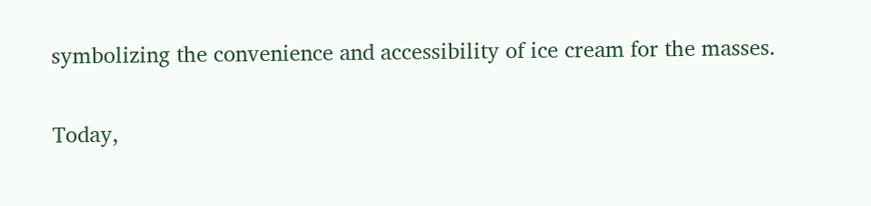symbolizing the convenience and accessibility of ice cream for the masses.

Today,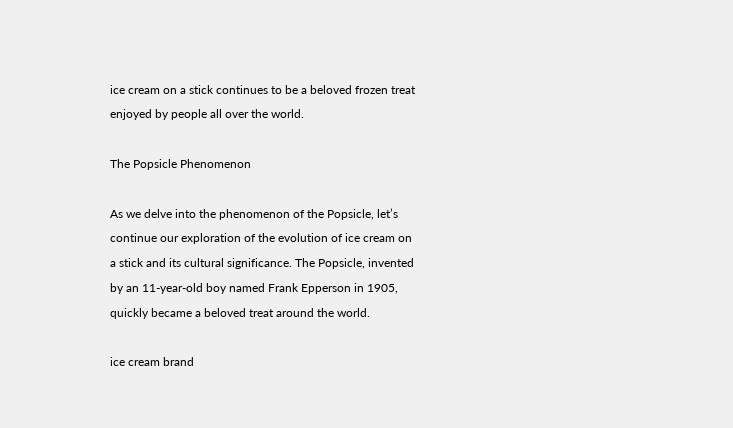ice cream on a stick continues to be a beloved frozen treat enjoyed by people all over the world.

The Popsicle Phenomenon

As we delve into the phenomenon of the Popsicle, let’s continue our exploration of the evolution of ice cream on a stick and its cultural significance. The Popsicle, invented by an 11-year-old boy named Frank Epperson in 1905, quickly became a beloved treat around the world.

ice cream brand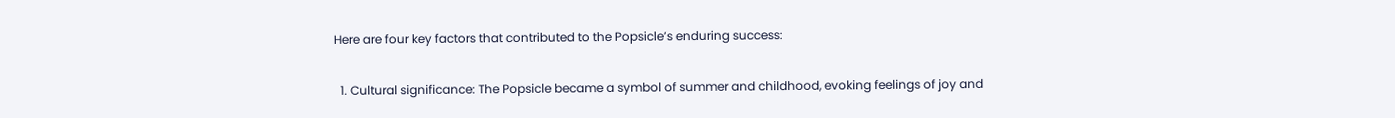Here are four key factors that contributed to the Popsicle’s enduring success:

  1. Cultural significance: The Popsicle became a symbol of summer and childhood, evoking feelings of joy and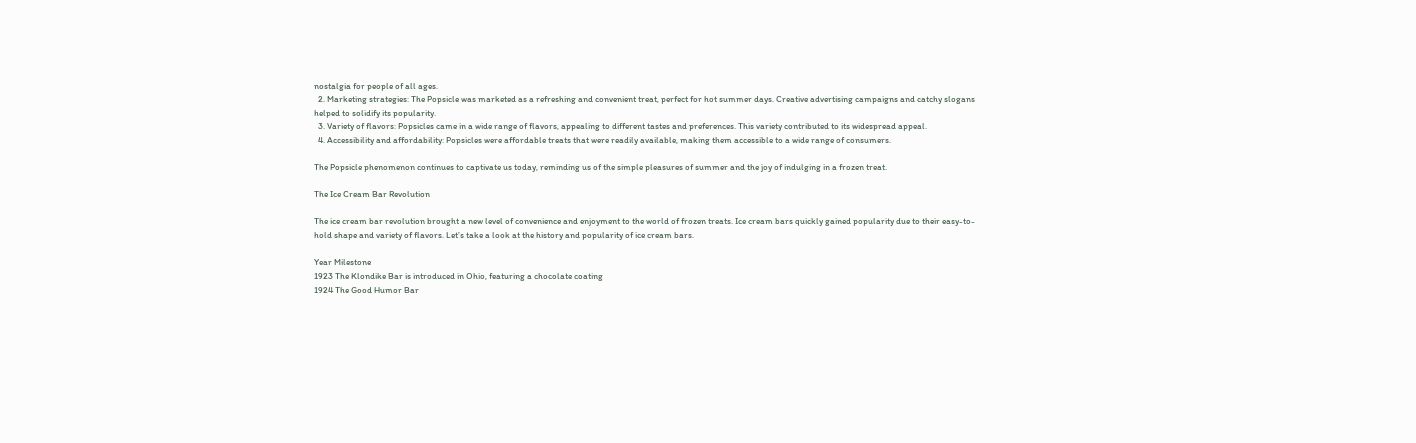nostalgia for people of all ages.
  2. Marketing strategies: The Popsicle was marketed as a refreshing and convenient treat, perfect for hot summer days. Creative advertising campaigns and catchy slogans helped to solidify its popularity.
  3. Variety of flavors: Popsicles came in a wide range of flavors, appealing to different tastes and preferences. This variety contributed to its widespread appeal.
  4. Accessibility and affordability: Popsicles were affordable treats that were readily available, making them accessible to a wide range of consumers.

The Popsicle phenomenon continues to captivate us today, reminding us of the simple pleasures of summer and the joy of indulging in a frozen treat.

The Ice Cream Bar Revolution

The ice cream bar revolution brought a new level of convenience and enjoyment to the world of frozen treats. Ice cream bars quickly gained popularity due to their easy-to-hold shape and variety of flavors. Let’s take a look at the history and popularity of ice cream bars.

Year Milestone
1923 The Klondike Bar is introduced in Ohio, featuring a chocolate coating
1924 The Good Humor Bar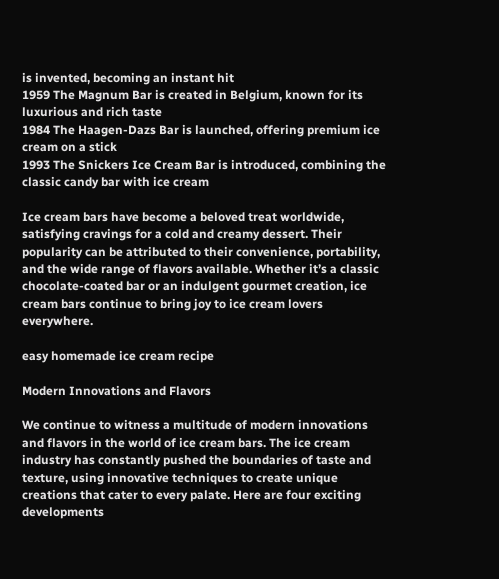is invented, becoming an instant hit
1959 The Magnum Bar is created in Belgium, known for its luxurious and rich taste
1984 The Haagen-Dazs Bar is launched, offering premium ice cream on a stick
1993 The Snickers Ice Cream Bar is introduced, combining the classic candy bar with ice cream

Ice cream bars have become a beloved treat worldwide, satisfying cravings for a cold and creamy dessert. Their popularity can be attributed to their convenience, portability, and the wide range of flavors available. Whether it’s a classic chocolate-coated bar or an indulgent gourmet creation, ice cream bars continue to bring joy to ice cream lovers everywhere.

easy homemade ice cream recipe

Modern Innovations and Flavors

We continue to witness a multitude of modern innovations and flavors in the world of ice cream bars. The ice cream industry has constantly pushed the boundaries of taste and texture, using innovative techniques to create unique creations that cater to every palate. Here are four exciting developments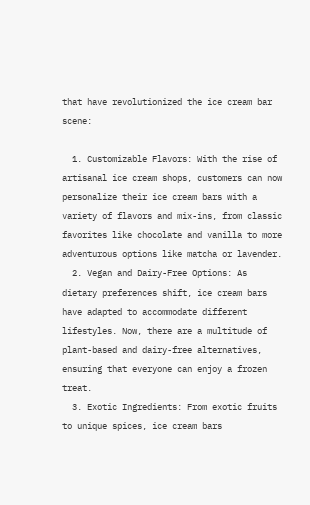that have revolutionized the ice cream bar scene:

  1. Customizable Flavors: With the rise of artisanal ice cream shops, customers can now personalize their ice cream bars with a variety of flavors and mix-ins, from classic favorites like chocolate and vanilla to more adventurous options like matcha or lavender.
  2. Vegan and Dairy-Free Options: As dietary preferences shift, ice cream bars have adapted to accommodate different lifestyles. Now, there are a multitude of plant-based and dairy-free alternatives, ensuring that everyone can enjoy a frozen treat.
  3. Exotic Ingredients: From exotic fruits to unique spices, ice cream bars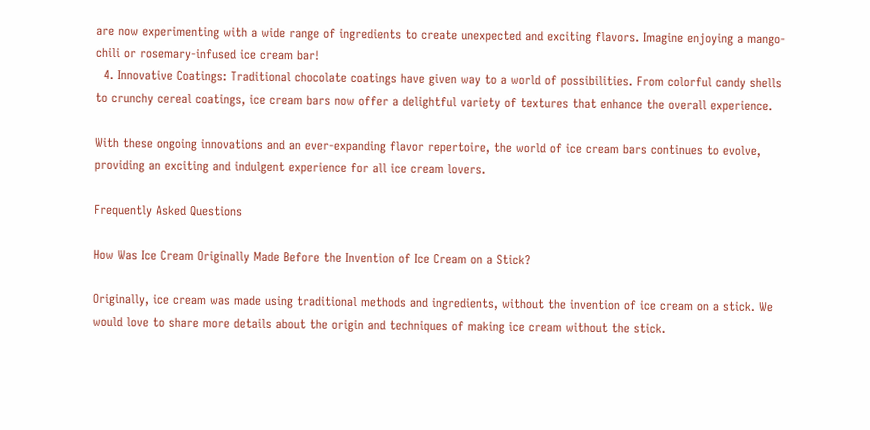are now experimenting with a wide range of ingredients to create unexpected and exciting flavors. Imagine enjoying a mango-chili or rosemary-infused ice cream bar!
  4. Innovative Coatings: Traditional chocolate coatings have given way to a world of possibilities. From colorful candy shells to crunchy cereal coatings, ice cream bars now offer a delightful variety of textures that enhance the overall experience.

With these ongoing innovations and an ever-expanding flavor repertoire, the world of ice cream bars continues to evolve, providing an exciting and indulgent experience for all ice cream lovers.

Frequently Asked Questions

How Was Ice Cream Originally Made Before the Invention of Ice Cream on a Stick?

Originally, ice cream was made using traditional methods and ingredients, without the invention of ice cream on a stick. We would love to share more details about the origin and techniques of making ice cream without the stick.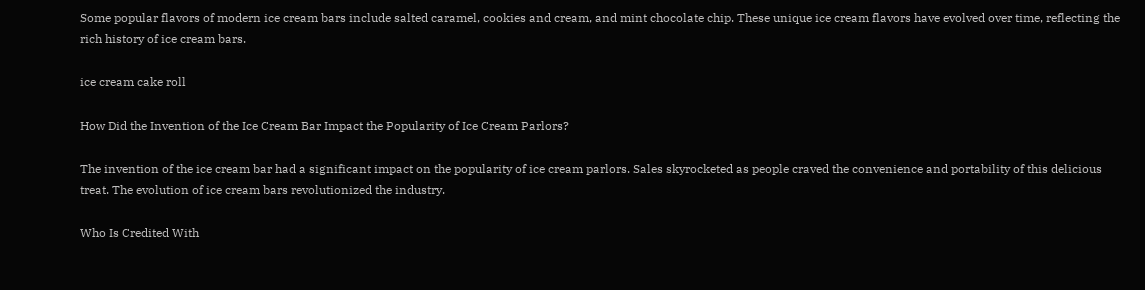Some popular flavors of modern ice cream bars include salted caramel, cookies and cream, and mint chocolate chip. These unique ice cream flavors have evolved over time, reflecting the rich history of ice cream bars.

ice cream cake roll

How Did the Invention of the Ice Cream Bar Impact the Popularity of Ice Cream Parlors?

The invention of the ice cream bar had a significant impact on the popularity of ice cream parlors. Sales skyrocketed as people craved the convenience and portability of this delicious treat. The evolution of ice cream bars revolutionized the industry.

Who Is Credited With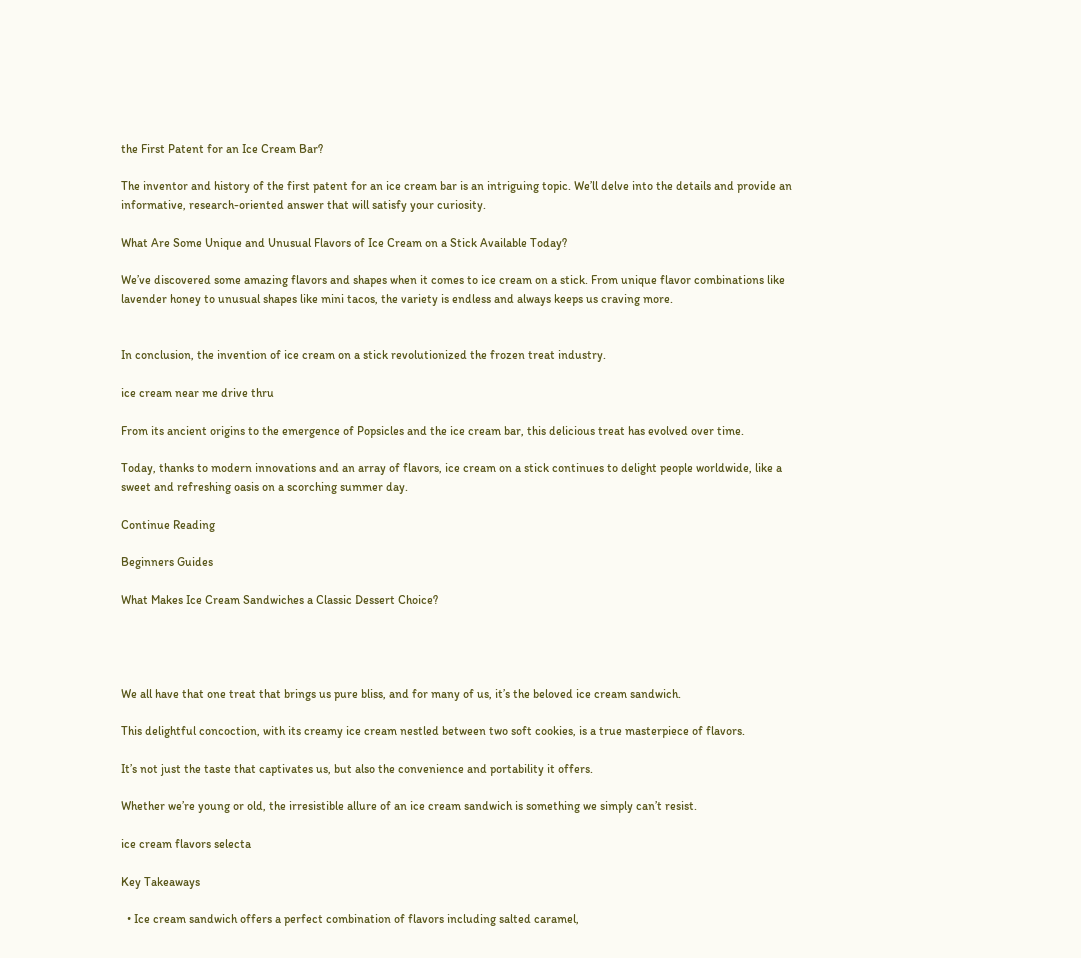the First Patent for an Ice Cream Bar?

The inventor and history of the first patent for an ice cream bar is an intriguing topic. We’ll delve into the details and provide an informative, research-oriented answer that will satisfy your curiosity.

What Are Some Unique and Unusual Flavors of Ice Cream on a Stick Available Today?

We’ve discovered some amazing flavors and shapes when it comes to ice cream on a stick. From unique flavor combinations like lavender honey to unusual shapes like mini tacos, the variety is endless and always keeps us craving more.


In conclusion, the invention of ice cream on a stick revolutionized the frozen treat industry.

ice cream near me drive thru

From its ancient origins to the emergence of Popsicles and the ice cream bar, this delicious treat has evolved over time.

Today, thanks to modern innovations and an array of flavors, ice cream on a stick continues to delight people worldwide, like a sweet and refreshing oasis on a scorching summer day.

Continue Reading

Beginners Guides

What Makes Ice Cream Sandwiches a Classic Dessert Choice?




We all have that one treat that brings us pure bliss, and for many of us, it’s the beloved ice cream sandwich.

This delightful concoction, with its creamy ice cream nestled between two soft cookies, is a true masterpiece of flavors.

It’s not just the taste that captivates us, but also the convenience and portability it offers.

Whether we’re young or old, the irresistible allure of an ice cream sandwich is something we simply can’t resist.

ice cream flavors selecta

Key Takeaways

  • Ice cream sandwich offers a perfect combination of flavors including salted caramel,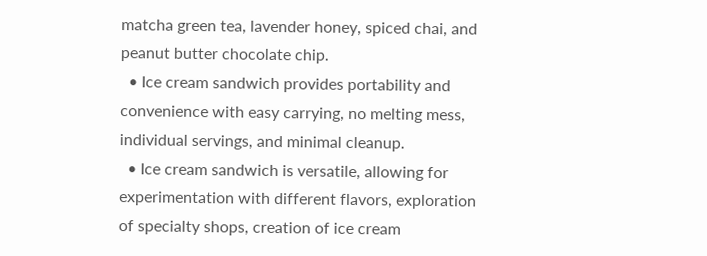matcha green tea, lavender honey, spiced chai, and peanut butter chocolate chip.
  • Ice cream sandwich provides portability and convenience with easy carrying, no melting mess, individual servings, and minimal cleanup.
  • Ice cream sandwich is versatile, allowing for experimentation with different flavors, exploration of specialty shops, creation of ice cream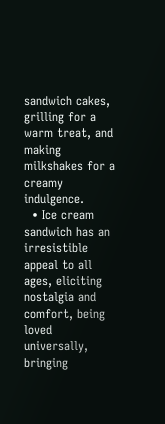sandwich cakes, grilling for a warm treat, and making milkshakes for a creamy indulgence.
  • Ice cream sandwich has an irresistible appeal to all ages, eliciting nostalgia and comfort, being loved universally, bringing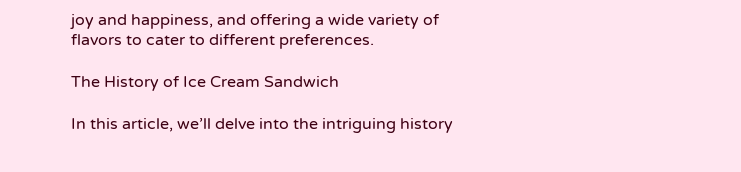joy and happiness, and offering a wide variety of flavors to cater to different preferences.

The History of Ice Cream Sandwich

In this article, we’ll delve into the intriguing history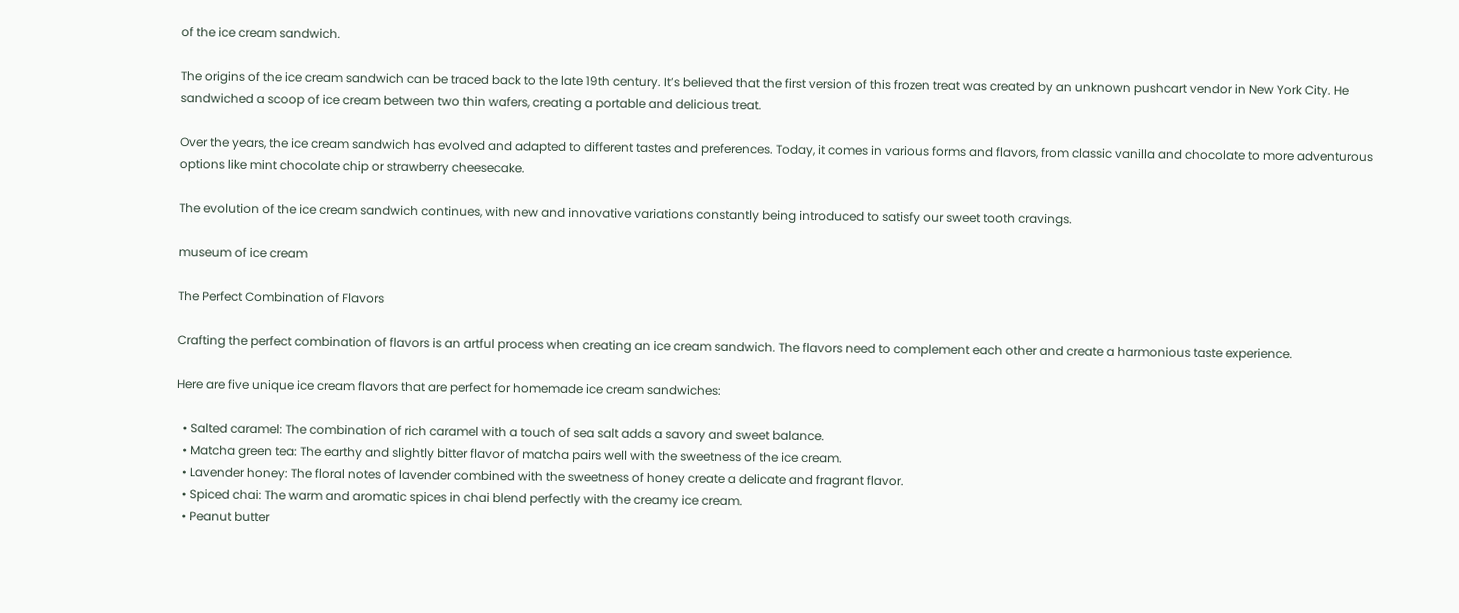of the ice cream sandwich.

The origins of the ice cream sandwich can be traced back to the late 19th century. It’s believed that the first version of this frozen treat was created by an unknown pushcart vendor in New York City. He sandwiched a scoop of ice cream between two thin wafers, creating a portable and delicious treat.

Over the years, the ice cream sandwich has evolved and adapted to different tastes and preferences. Today, it comes in various forms and flavors, from classic vanilla and chocolate to more adventurous options like mint chocolate chip or strawberry cheesecake.

The evolution of the ice cream sandwich continues, with new and innovative variations constantly being introduced to satisfy our sweet tooth cravings.

museum of ice cream

The Perfect Combination of Flavors

Crafting the perfect combination of flavors is an artful process when creating an ice cream sandwich. The flavors need to complement each other and create a harmonious taste experience.

Here are five unique ice cream flavors that are perfect for homemade ice cream sandwiches:

  • Salted caramel: The combination of rich caramel with a touch of sea salt adds a savory and sweet balance.
  • Matcha green tea: The earthy and slightly bitter flavor of matcha pairs well with the sweetness of the ice cream.
  • Lavender honey: The floral notes of lavender combined with the sweetness of honey create a delicate and fragrant flavor.
  • Spiced chai: The warm and aromatic spices in chai blend perfectly with the creamy ice cream.
  • Peanut butter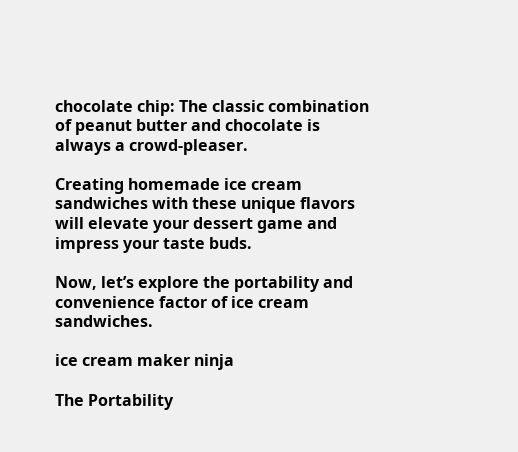chocolate chip: The classic combination of peanut butter and chocolate is always a crowd-pleaser.

Creating homemade ice cream sandwiches with these unique flavors will elevate your dessert game and impress your taste buds.

Now, let’s explore the portability and convenience factor of ice cream sandwiches.

ice cream maker ninja

The Portability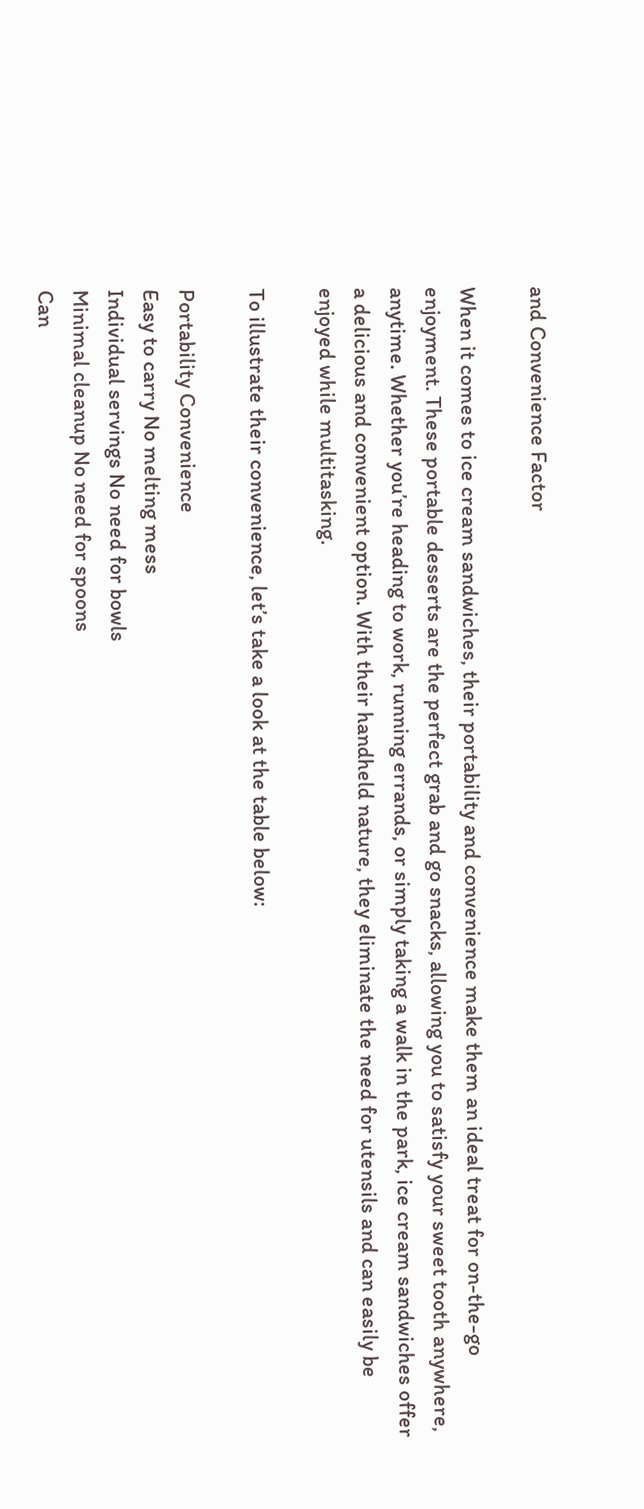and Convenience Factor

When it comes to ice cream sandwiches, their portability and convenience make them an ideal treat for on-the-go enjoyment. These portable desserts are the perfect grab and go snacks, allowing you to satisfy your sweet tooth anywhere, anytime. Whether you’re heading to work, running errands, or simply taking a walk in the park, ice cream sandwiches offer a delicious and convenient option. With their handheld nature, they eliminate the need for utensils and can easily be enjoyed while multitasking.

To illustrate their convenience, let’s take a look at the table below:

Portability Convenience
Easy to carry No melting mess
Individual servings No need for bowls
Minimal cleanup No need for spoons
Can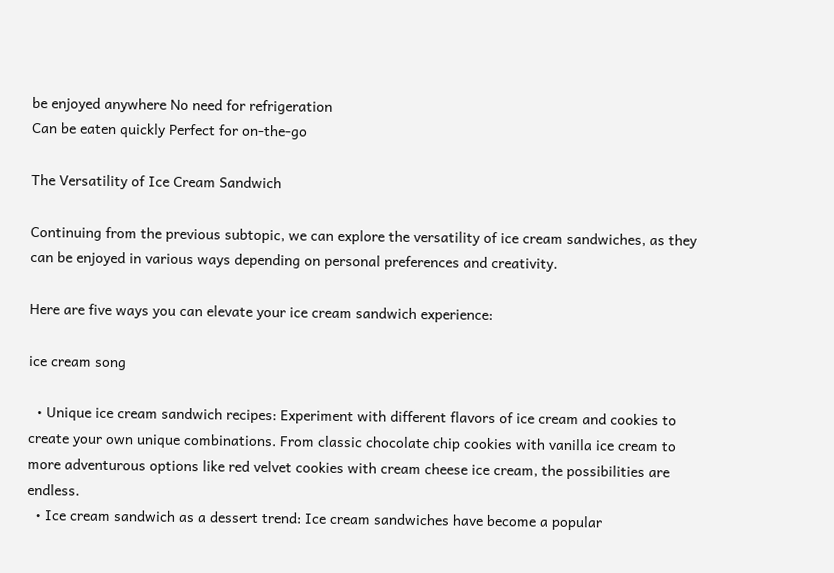be enjoyed anywhere No need for refrigeration
Can be eaten quickly Perfect for on-the-go

The Versatility of Ice Cream Sandwich

Continuing from the previous subtopic, we can explore the versatility of ice cream sandwiches, as they can be enjoyed in various ways depending on personal preferences and creativity.

Here are five ways you can elevate your ice cream sandwich experience:

ice cream song

  • Unique ice cream sandwich recipes: Experiment with different flavors of ice cream and cookies to create your own unique combinations. From classic chocolate chip cookies with vanilla ice cream to more adventurous options like red velvet cookies with cream cheese ice cream, the possibilities are endless.
  • Ice cream sandwich as a dessert trend: Ice cream sandwiches have become a popular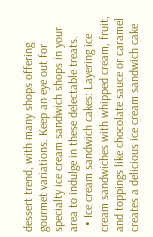dessert trend, with many shops offering gourmet variations. Keep an eye out for specialty ice cream sandwich shops in your area to indulge in these delectable treats.
  • Ice cream sandwich cakes: Layering ice cream sandwiches with whipped cream, fruit, and toppings like chocolate sauce or caramel creates a delicious ice cream sandwich cake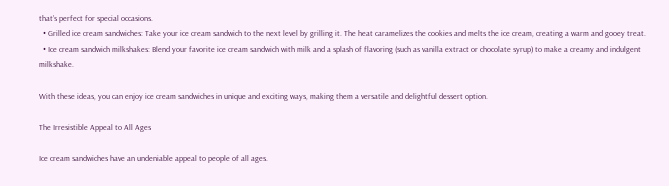that’s perfect for special occasions.
  • Grilled ice cream sandwiches: Take your ice cream sandwich to the next level by grilling it. The heat caramelizes the cookies and melts the ice cream, creating a warm and gooey treat.
  • Ice cream sandwich milkshakes: Blend your favorite ice cream sandwich with milk and a splash of flavoring (such as vanilla extract or chocolate syrup) to make a creamy and indulgent milkshake.

With these ideas, you can enjoy ice cream sandwiches in unique and exciting ways, making them a versatile and delightful dessert option.

The Irresistible Appeal to All Ages

Ice cream sandwiches have an undeniable appeal to people of all ages.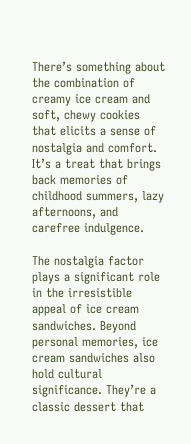There’s something about the combination of creamy ice cream and soft, chewy cookies that elicits a sense of nostalgia and comfort. It’s a treat that brings back memories of childhood summers, lazy afternoons, and carefree indulgence.

The nostalgia factor plays a significant role in the irresistible appeal of ice cream sandwiches. Beyond personal memories, ice cream sandwiches also hold cultural significance. They’re a classic dessert that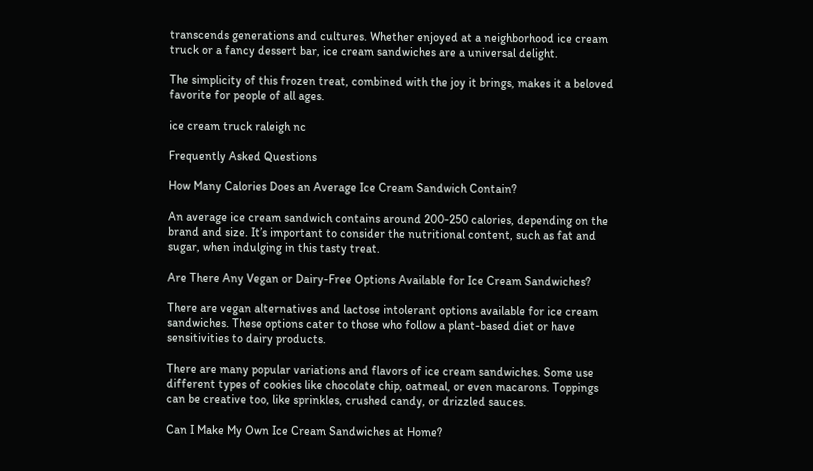transcends generations and cultures. Whether enjoyed at a neighborhood ice cream truck or a fancy dessert bar, ice cream sandwiches are a universal delight.

The simplicity of this frozen treat, combined with the joy it brings, makes it a beloved favorite for people of all ages.

ice cream truck raleigh nc

Frequently Asked Questions

How Many Calories Does an Average Ice Cream Sandwich Contain?

An average ice cream sandwich contains around 200-250 calories, depending on the brand and size. It’s important to consider the nutritional content, such as fat and sugar, when indulging in this tasty treat.

Are There Any Vegan or Dairy-Free Options Available for Ice Cream Sandwiches?

There are vegan alternatives and lactose intolerant options available for ice cream sandwiches. These options cater to those who follow a plant-based diet or have sensitivities to dairy products.

There are many popular variations and flavors of ice cream sandwiches. Some use different types of cookies like chocolate chip, oatmeal, or even macarons. Toppings can be creative too, like sprinkles, crushed candy, or drizzled sauces.

Can I Make My Own Ice Cream Sandwiches at Home?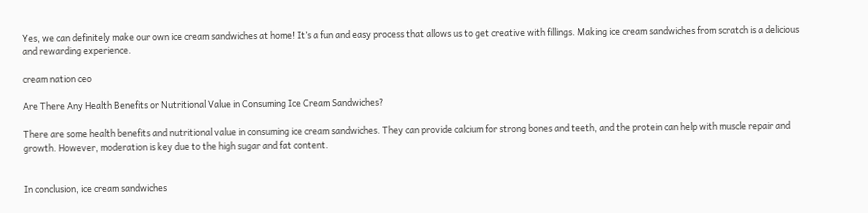Yes, we can definitely make our own ice cream sandwiches at home! It’s a fun and easy process that allows us to get creative with fillings. Making ice cream sandwiches from scratch is a delicious and rewarding experience.

cream nation ceo

Are There Any Health Benefits or Nutritional Value in Consuming Ice Cream Sandwiches?

There are some health benefits and nutritional value in consuming ice cream sandwiches. They can provide calcium for strong bones and teeth, and the protein can help with muscle repair and growth. However, moderation is key due to the high sugar and fat content.


In conclusion, ice cream sandwiches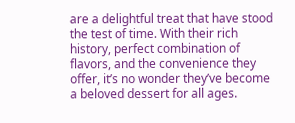are a delightful treat that have stood the test of time. With their rich history, perfect combination of flavors, and the convenience they offer, it’s no wonder they’ve become a beloved dessert for all ages.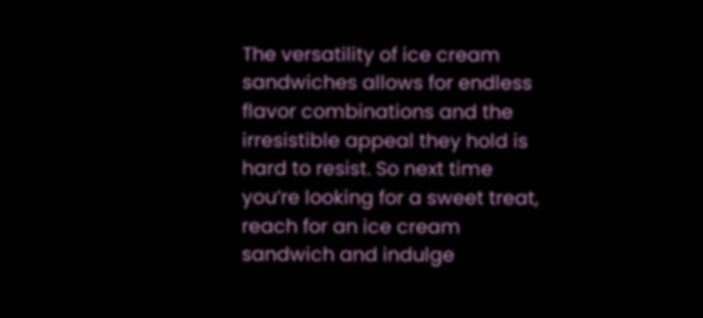The versatility of ice cream sandwiches allows for endless flavor combinations and the irresistible appeal they hold is hard to resist. So next time you’re looking for a sweet treat, reach for an ice cream sandwich and indulge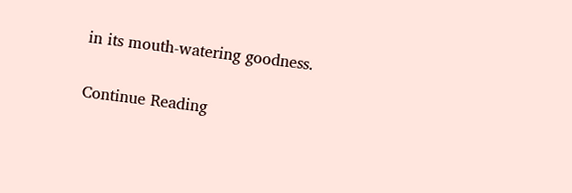in its mouth-watering goodness.

Continue Reading